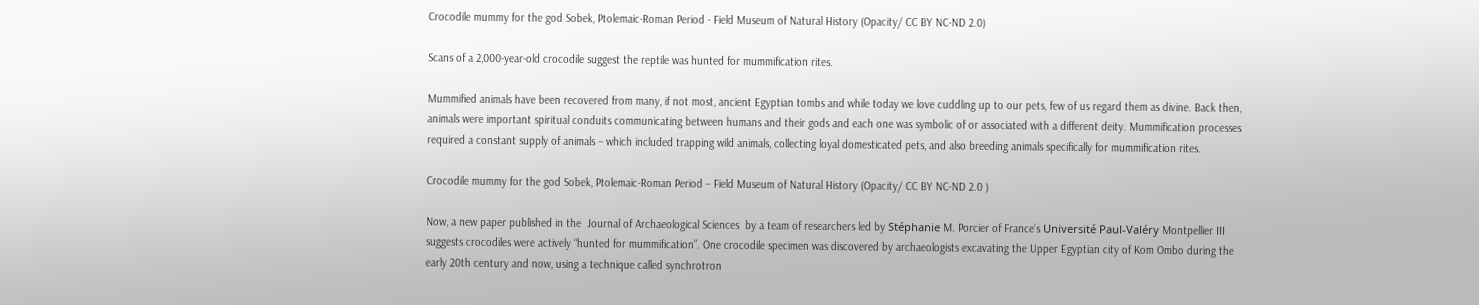Crocodile mummy for the god Sobek, Ptolemaic-Roman Period - Field Museum of Natural History (Opacity/ CC BY NC-ND 2.0)

Scans of a 2,000-year-old crocodile suggest the reptile was hunted for mummification rites.

Mummified animals have been recovered from many, if not most, ancient Egyptian tombs and while today we love cuddling up to our pets, few of us regard them as divine. Back then, animals were important spiritual conduits communicating between humans and their gods and each one was symbolic of or associated with a different deity. Mummification processes required a constant supply of animals – which included trapping wild animals, collecting loyal domesticated pets, and also breeding animals specifically for mummification rites.

Crocodile mummy for the god Sobek, Ptolemaic-Roman Period – Field Museum of Natural History (Opacity/ CC BY NC-ND 2.0 )

Now, a new paper published in the  Journal of Archaeological Sciences  by a team of researchers led by Stéphanie M. Porcier of France’s Université Paul-Valéry Montpellier III suggests crocodiles were actively “hunted for mummification”. One crocodile specimen was discovered by archaeologists excavating the Upper Egyptian city of Kom Ombo during the early 20th century and now, using a technique called synchrotron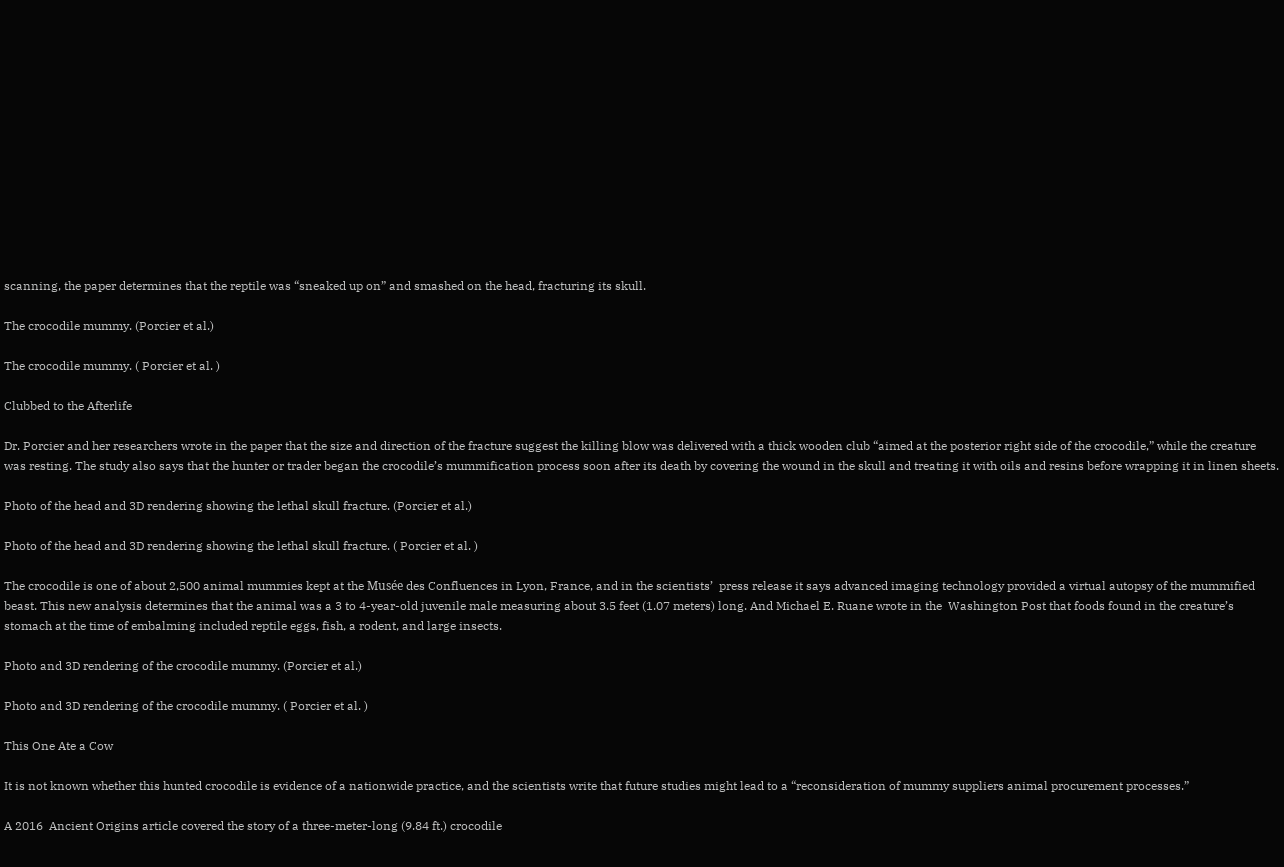scanning, the paper determines that the reptile was “sneaked up on” and smashed on the head, fracturing its skull.

The crocodile mummy. (Porcier et al.)

The crocodile mummy. ( Porcier et al. )

Clubbed to the Afterlife

Dr. Porcier and her researchers wrote in the paper that the size and direction of the fracture suggest the killing blow was delivered with a thick wooden club “aimed at the posterior right side of the crocodile,” while the creature was resting. The study also says that the hunter or trader began the crocodile’s mummification process soon after its death by covering the wound in the skull and treating it with oils and resins before wrapping it in linen sheets.

Photo of the head and 3D rendering showing the lethal skull fracture. (Porcier et al.)

Photo of the head and 3D rendering showing the lethal skull fracture. ( Porcier et al. )

The crocodile is one of about 2,500 animal mummies kept at the Musée des Confluences in Lyon, France, and in the scientists’  press release it says advanced imaging technology provided a virtual autopsy of the mummified beast. This new analysis determines that the animal was a 3 to 4-year-old juvenile male measuring about 3.5 feet (1.07 meters) long. And Michael E. Ruane wrote in the  Washington Post that foods found in the creature’s stomach at the time of embalming included reptile eggs, fish, a rodent, and large insects.

Photo and 3D rendering of the crocodile mummy. (Porcier et al.)

Photo and 3D rendering of the crocodile mummy. ( Porcier et al. )

This One Ate a Cow

It is not known whether this hunted crocodile is evidence of a nationwide practice, and the scientists write that future studies might lead to a “reconsideration of mummy suppliers animal procurement processes.”

A 2016  Ancient Origins article covered the story of a three-meter-long (9.84 ft.) crocodile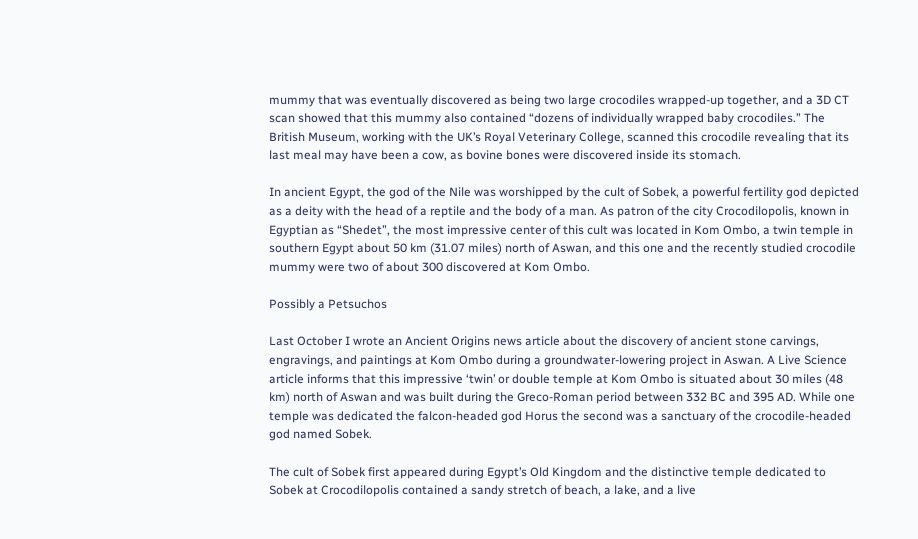mummy that was eventually discovered as being two large crocodiles wrapped-up together, and a 3D CT scan showed that this mummy also contained “dozens of individually wrapped baby crocodiles.” The British Museum, working with the UK’s Royal Veterinary College, scanned this crocodile revealing that its last meal may have been a cow, as bovine bones were discovered inside its stomach.

In ancient Egypt, the god of the Nile was worshipped by the cult of Sobek, a powerful fertility god depicted as a deity with the head of a reptile and the body of a man. As patron of the city Crocodilopolis, known in Egyptian as “Shedet”, the most impressive center of this cult was located in Kom Ombo, a twin temple in southern Egypt about 50 km (31.07 miles) north of Aswan, and this one and the recently studied crocodile mummy were two of about 300 discovered at Kom Ombo.

Possibly a Petsuchos

Last October I wrote an Ancient Origins news article about the discovery of ancient stone carvings, engravings, and paintings at Kom Ombo during a groundwater-lowering project in Aswan. A Live Science article informs that this impressive ‘twin’ or double temple at Kom Ombo is situated about 30 miles (48 km) north of Aswan and was built during the Greco-Roman period between 332 BC and 395 AD. While one temple was dedicated the falcon-headed god Horus the second was a sanctuary of the crocodile-headed god named Sobek.

The cult of Sobek first appeared during Egypt’s Old Kingdom and the distinctive temple dedicated to Sobek at Crocodilopolis contained a sandy stretch of beach, a lake, and a live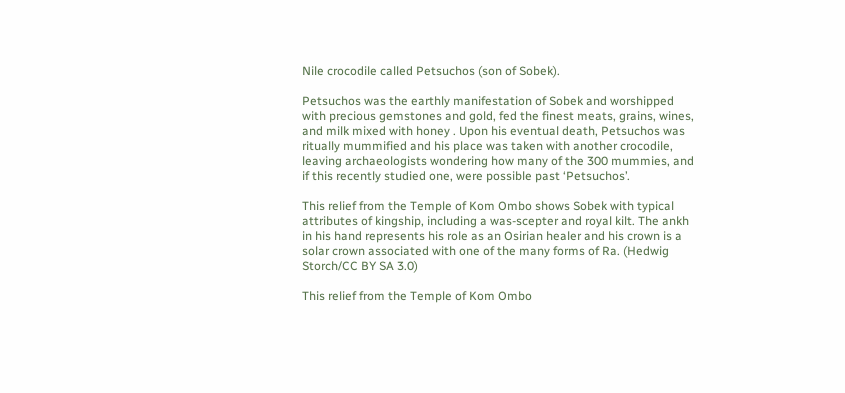Nile crocodile called Petsuchos (son of Sobek).

Petsuchos was the earthly manifestation of Sobek and worshipped with precious gemstones and gold, fed the finest meats, grains, wines, and milk mixed with honey . Upon his eventual death, Petsuchos was ritually mummified and his place was taken with another crocodile, leaving archaeologists wondering how many of the 300 mummies, and if this recently studied one, were possible past ‘Petsuchos’.

This relief from the Temple of Kom Ombo shows Sobek with typical attributes of kingship, including a was-scepter and royal kilt. The ankh in his hand represents his role as an Osirian healer and his crown is a solar crown associated with one of the many forms of Ra. (Hedwig Storch/CC BY SA 3.0)

This relief from the Temple of Kom Ombo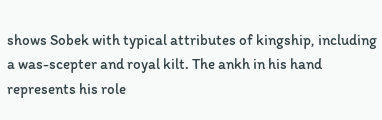shows Sobek with typical attributes of kingship, including a was-scepter and royal kilt. The ankh in his hand represents his role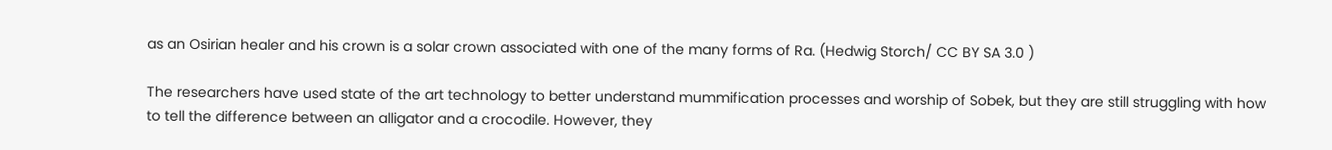as an Osirian healer and his crown is a solar crown associated with one of the many forms of Ra. (Hedwig Storch/ CC BY SA 3.0 )

The researchers have used state of the art technology to better understand mummification processes and worship of Sobek, but they are still struggling with how to tell the difference between an alligator and a crocodile. However, they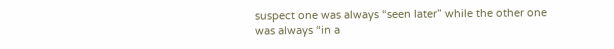suspect one was always “seen later” while the other one was always “in a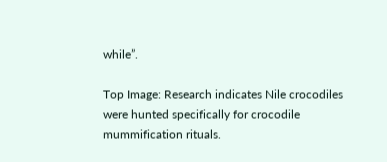while”.

Top Image: Research indicates Nile crocodiles were hunted specifically for crocodile mummification rituals.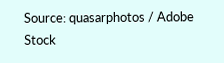Source: quasarphotos / Adobe Stock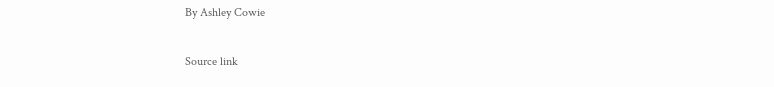By Ashley Cowie

Source link